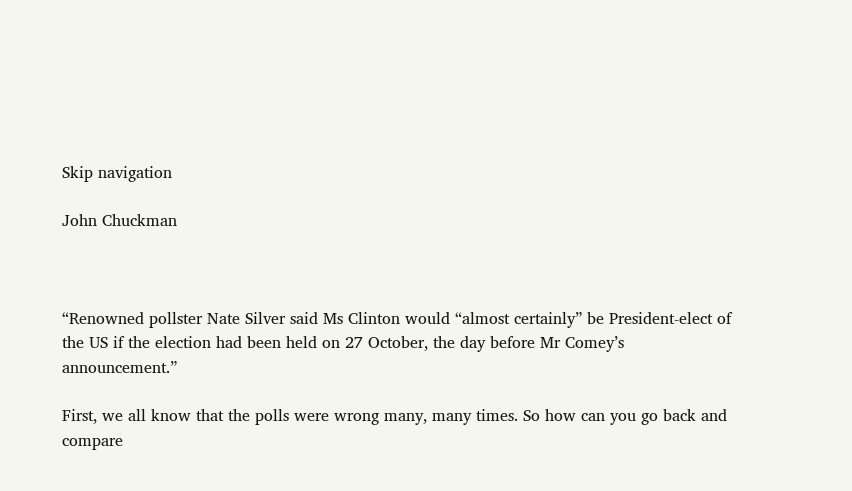Skip navigation

John Chuckman



“Renowned pollster Nate Silver said Ms Clinton would “almost certainly” be President-elect of the US if the election had been held on 27 October, the day before Mr Comey’s announcement.”

First, we all know that the polls were wrong many, many times. So how can you go back and compare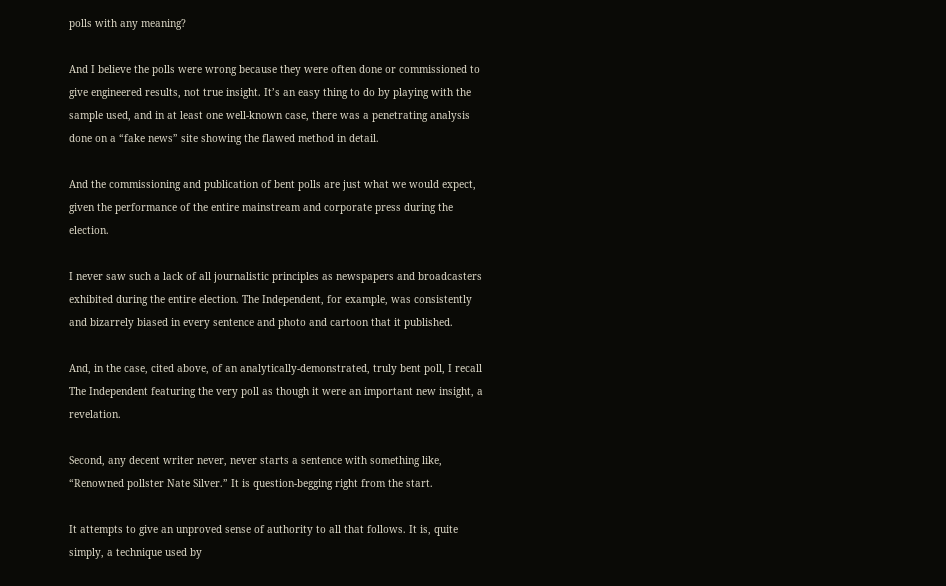polls with any meaning?

And I believe the polls were wrong because they were often done or commissioned to give engineered results, not true insight. It’s an easy thing to do by playing with the sample used, and in at least one well-known case, there was a penetrating analysis done on a “fake news” site showing the flawed method in detail.

And the commissioning and publication of bent polls are just what we would expect, given the performance of the entire mainstream and corporate press during the election.

I never saw such a lack of all journalistic principles as newspapers and broadcasters exhibited during the entire election. The Independent, for example, was consistently and bizarrely biased in every sentence and photo and cartoon that it published.

And, in the case, cited above, of an analytically-demonstrated, truly bent poll, I recall The Independent featuring the very poll as though it were an important new insight, a revelation.

Second, any decent writer never, never starts a sentence with something like, “Renowned pollster Nate Silver.” It is question-begging right from the start.

It attempts to give an unproved sense of authority to all that follows. It is, quite simply, a technique used by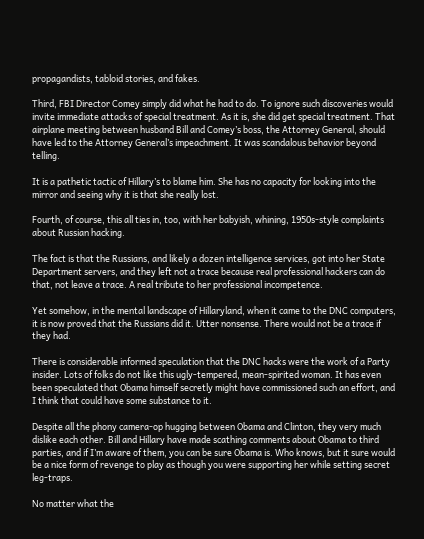propagandists, tabloid stories, and fakes.

Third, FBI Director Comey simply did what he had to do. To ignore such discoveries would invite immediate attacks of special treatment. As it is, she did get special treatment. That airplane meeting between husband Bill and Comey’s boss, the Attorney General, should have led to the Attorney General’s impeachment. It was scandalous behavior beyond telling.

It is a pathetic tactic of Hillary’s to blame him. She has no capacity for looking into the mirror and seeing why it is that she really lost.

Fourth, of course, this all ties in, too, with her babyish, whining, 1950s-style complaints about Russian hacking.

The fact is that the Russians, and likely a dozen intelligence services, got into her State Department servers, and they left not a trace because real professional hackers can do that, not leave a trace. A real tribute to her professional incompetence.

Yet somehow, in the mental landscape of Hillaryland, when it came to the DNC computers, it is now proved that the Russians did it. Utter nonsense. There would not be a trace if they had.

There is considerable informed speculation that the DNC hacks were the work of a Party insider. Lots of folks do not like this ugly-tempered, mean-spirited woman. It has even been speculated that Obama himself secretly might have commissioned such an effort, and I think that could have some substance to it.

Despite all the phony camera-op hugging between Obama and Clinton, they very much dislike each other. Bill and Hillary have made scathing comments about Obama to third parties, and if I’m aware of them, you can be sure Obama is. Who knows, but it sure would be a nice form of revenge to play as though you were supporting her while setting secret leg-traps.

No matter what the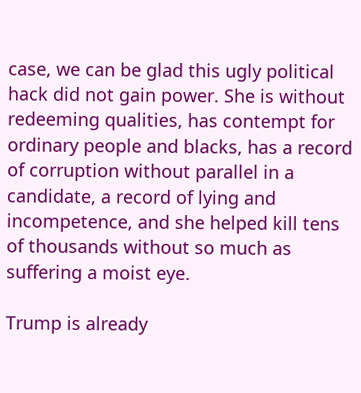case, we can be glad this ugly political hack did not gain power. She is without redeeming qualities, has contempt for ordinary people and blacks, has a record of corruption without parallel in a candidate, a record of lying and incompetence, and she helped kill tens of thousands without so much as suffering a moist eye.

Trump is already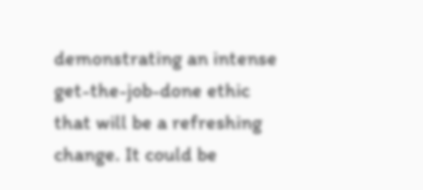demonstrating an intense get-the-job-done ethic that will be a refreshing change. It could be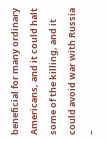beneficial for many ordinary Americans, and it could halt some of the killing, and it could avoid war with Russia –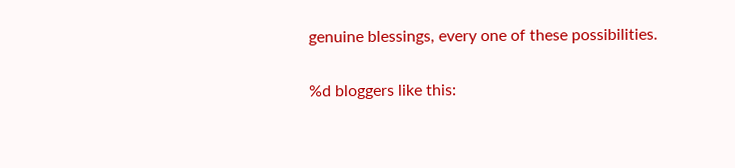genuine blessings, every one of these possibilities.

%d bloggers like this: